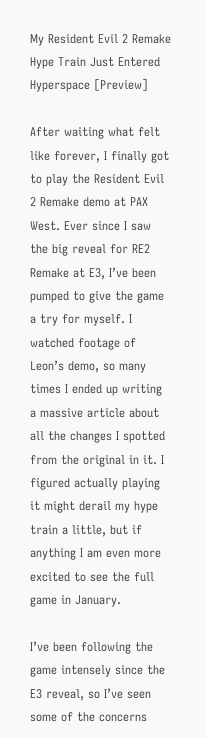My Resident Evil 2 Remake Hype Train Just Entered Hyperspace [Preview]

After waiting what felt like forever, I finally got to play the Resident Evil 2 Remake demo at PAX West. Ever since I saw the big reveal for RE2 Remake at E3, I’ve been pumped to give the game a try for myself. I watched footage of Leon’s demo, so many times I ended up writing a massive article about all the changes I spotted from the original in it. I figured actually playing it might derail my hype train a little, but if anything I am even more excited to see the full game in January.

I’ve been following the game intensely since the E3 reveal, so I’ve seen some of the concerns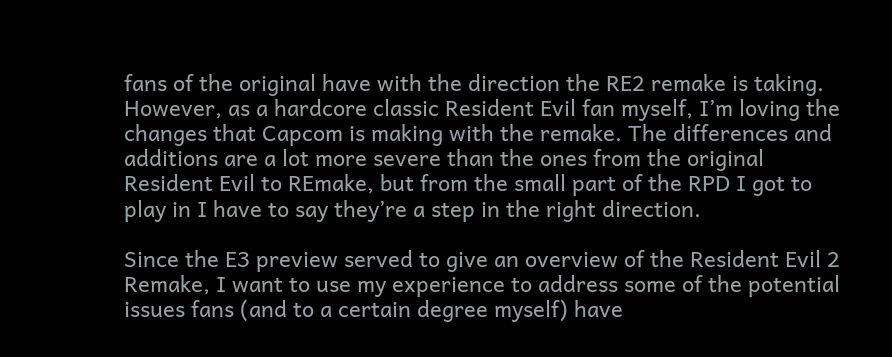fans of the original have with the direction the RE2 remake is taking. However, as a hardcore classic Resident Evil fan myself, I’m loving the changes that Capcom is making with the remake. The differences and additions are a lot more severe than the ones from the original Resident Evil to REmake, but from the small part of the RPD I got to play in I have to say they’re a step in the right direction.

Since the E3 preview served to give an overview of the Resident Evil 2 Remake, I want to use my experience to address some of the potential issues fans (and to a certain degree myself) have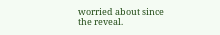worried about since the reveal.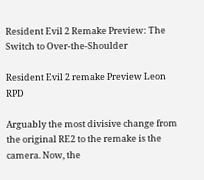Resident Evil 2 Remake Preview: The Switch to Over-the-Shoulder

Resident Evil 2 remake Preview Leon RPD

Arguably the most divisive change from the original RE2 to the remake is the camera. Now, the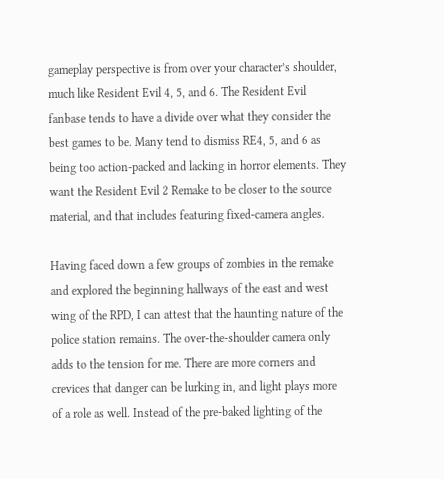gameplay perspective is from over your character’s shoulder, much like Resident Evil 4, 5, and 6. The Resident Evil fanbase tends to have a divide over what they consider the best games to be. Many tend to dismiss RE4, 5, and 6 as being too action-packed and lacking in horror elements. They want the Resident Evil 2 Remake to be closer to the source material, and that includes featuring fixed-camera angles.

Having faced down a few groups of zombies in the remake and explored the beginning hallways of the east and west wing of the RPD, I can attest that the haunting nature of the police station remains. The over-the-shoulder camera only adds to the tension for me. There are more corners and crevices that danger can be lurking in, and light plays more of a role as well. Instead of the pre-baked lighting of the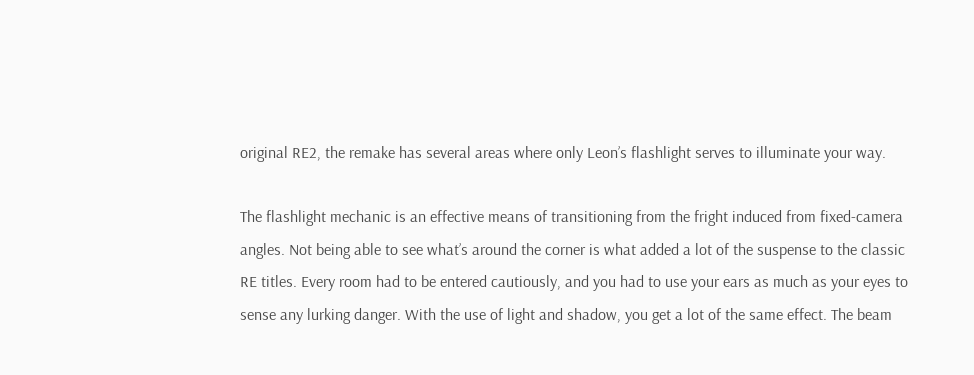original RE2, the remake has several areas where only Leon’s flashlight serves to illuminate your way.

The flashlight mechanic is an effective means of transitioning from the fright induced from fixed-camera angles. Not being able to see what’s around the corner is what added a lot of the suspense to the classic RE titles. Every room had to be entered cautiously, and you had to use your ears as much as your eyes to sense any lurking danger. With the use of light and shadow, you get a lot of the same effect. The beam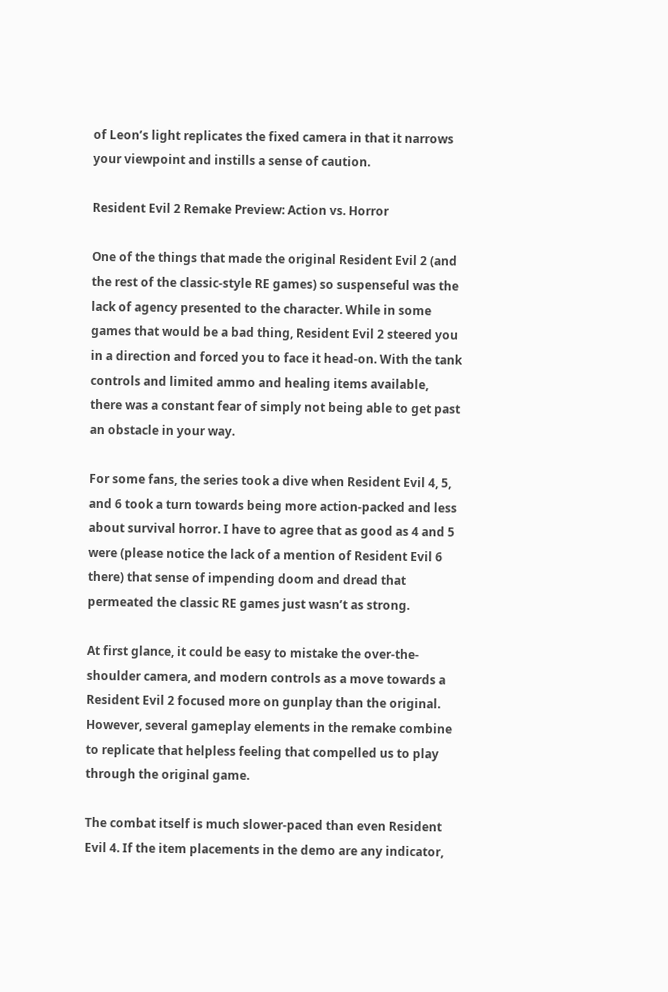of Leon’s light replicates the fixed camera in that it narrows your viewpoint and instills a sense of caution.

Resident Evil 2 Remake Preview: Action vs. Horror

One of the things that made the original Resident Evil 2 (and the rest of the classic-style RE games) so suspenseful was the lack of agency presented to the character. While in some games that would be a bad thing, Resident Evil 2 steered you in a direction and forced you to face it head-on. With the tank controls and limited ammo and healing items available, there was a constant fear of simply not being able to get past an obstacle in your way.

For some fans, the series took a dive when Resident Evil 4, 5, and 6 took a turn towards being more action-packed and less about survival horror. I have to agree that as good as 4 and 5 were (please notice the lack of a mention of Resident Evil 6 there) that sense of impending doom and dread that permeated the classic RE games just wasn’t as strong.

At first glance, it could be easy to mistake the over-the-shoulder camera, and modern controls as a move towards a Resident Evil 2 focused more on gunplay than the original. However, several gameplay elements in the remake combine to replicate that helpless feeling that compelled us to play through the original game.

The combat itself is much slower-paced than even Resident Evil 4. If the item placements in the demo are any indicator,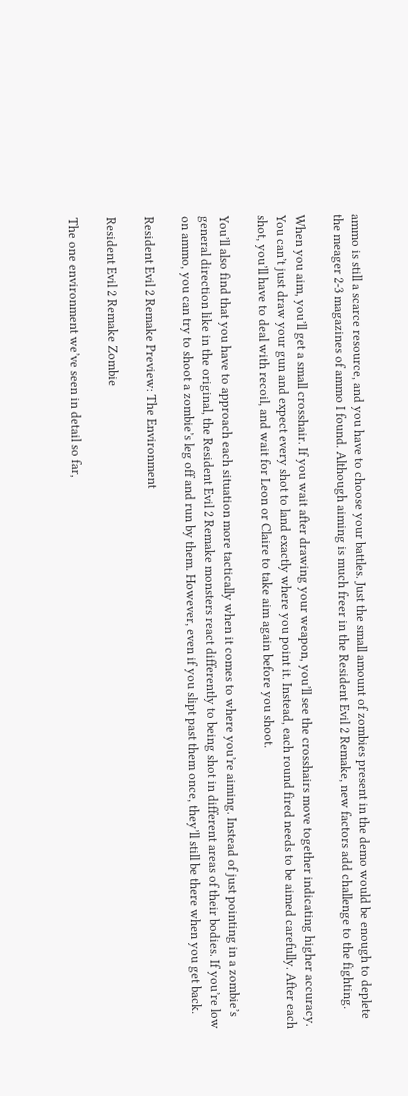ammo is still a scarce resource, and you have to choose your battles. Just the small amount of zombies present in the demo would be enough to deplete the meager 2-3 magazines of ammo I found. Although aiming is much freer in the Resident Evil 2 Remake, new factors add challenge to the fighting.

When you aim, you’ll get a small crosshair. If you wait after drawing your weapon, you’ll see the crosshairs move together indicating higher accuracy. You can’t just draw your gun and expect every shot to land exactly where you point it. Instead, each round fired needs to be aimed carefully. After each shot, you’ll have to deal with recoil, and wait for Leon or Claire to take aim again before you shoot.

You’ll also find that you have to approach each situation more tactically when it comes to where you’re aiming. Instead of just pointing in a zombie’s general direction like in the original, the Resident Evil 2 Remake monsters react differently to being shot in different areas of their bodies. If you’re low on ammo, you can try to shoot a zombie’s leg off and run by them. However, even if you slipt past them once, they’ll still be there when you get back.

Resident Evil 2 Remake Preview: The Environment

Resident Evil 2 Remake Zombie

The one environment we’ve seen in detail so far,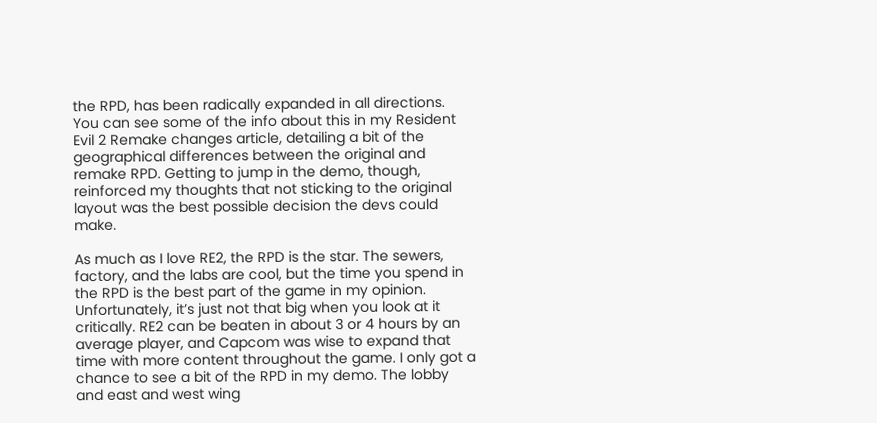the RPD, has been radically expanded in all directions. You can see some of the info about this in my Resident Evil 2 Remake changes article, detailing a bit of the geographical differences between the original and remake RPD. Getting to jump in the demo, though, reinforced my thoughts that not sticking to the original layout was the best possible decision the devs could make.

As much as I love RE2, the RPD is the star. The sewers, factory, and the labs are cool, but the time you spend in the RPD is the best part of the game in my opinion. Unfortunately, it’s just not that big when you look at it critically. RE2 can be beaten in about 3 or 4 hours by an average player, and Capcom was wise to expand that time with more content throughout the game. I only got a chance to see a bit of the RPD in my demo. The lobby and east and west wing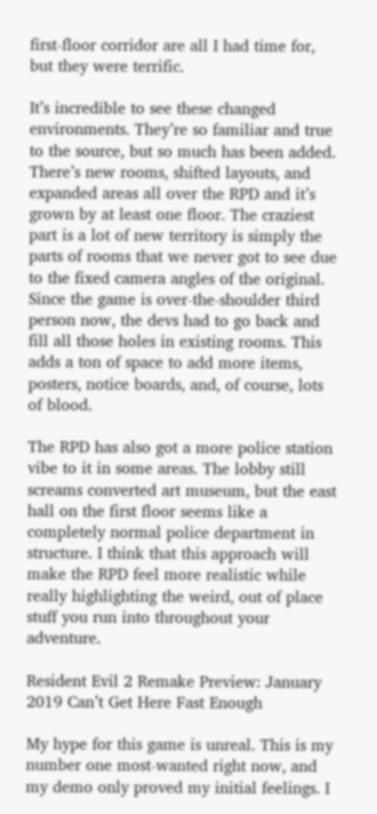first-floor corridor are all I had time for, but they were terrific.

It’s incredible to see these changed environments. They’re so familiar and true to the source, but so much has been added. There’s new rooms, shifted layouts, and expanded areas all over the RPD and it’s grown by at least one floor. The craziest part is a lot of new territory is simply the parts of rooms that we never got to see due to the fixed camera angles of the original. Since the game is over-the-shoulder third person now, the devs had to go back and fill all those holes in existing rooms. This adds a ton of space to add more items, posters, notice boards, and, of course, lots of blood.

The RPD has also got a more police station vibe to it in some areas. The lobby still screams converted art museum, but the east hall on the first floor seems like a completely normal police department in structure. I think that this approach will make the RPD feel more realistic while really highlighting the weird, out of place stuff you run into throughout your adventure.

Resident Evil 2 Remake Preview: January 2019 Can’t Get Here Fast Enough

My hype for this game is unreal. This is my number one most-wanted right now, and my demo only proved my initial feelings. I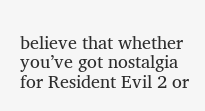believe that whether you’ve got nostalgia for Resident Evil 2 or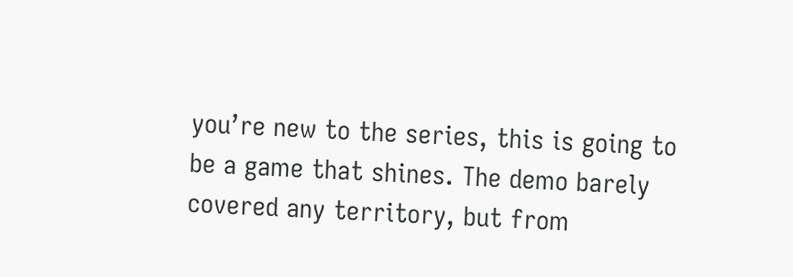you’re new to the series, this is going to be a game that shines. The demo barely covered any territory, but from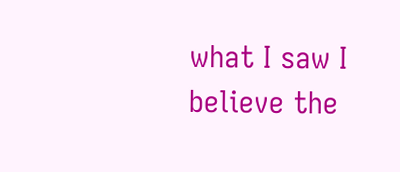what I saw I believe the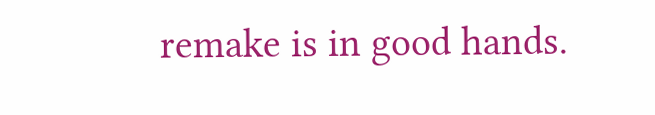remake is in good hands.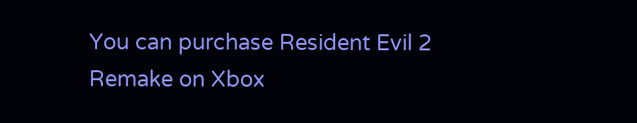You can purchase Resident Evil 2 Remake on Xbox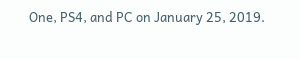One, PS4, and PC on January 25, 2019.